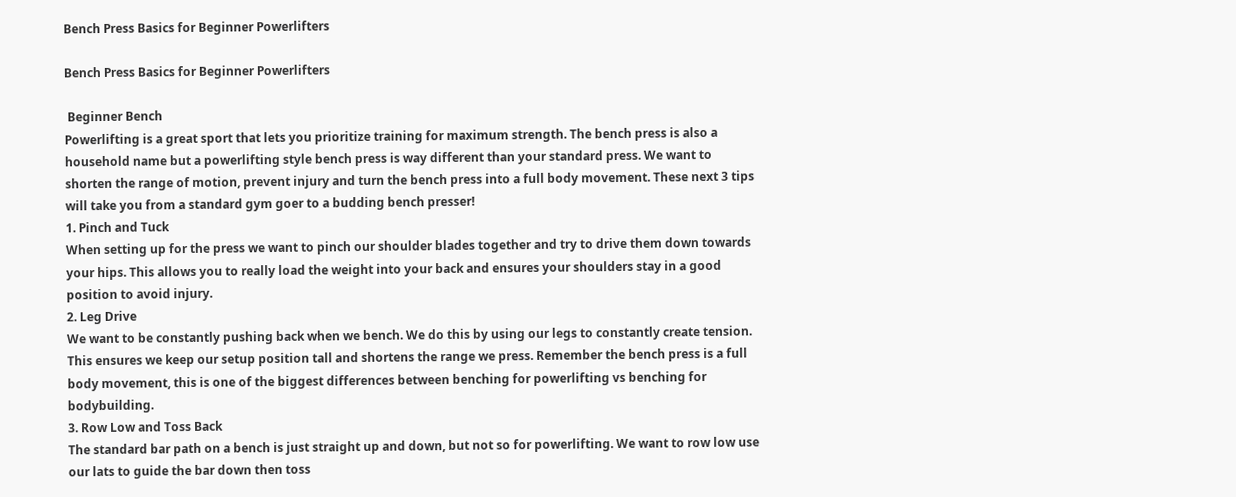Bench Press Basics for Beginner Powerlifters

Bench Press Basics for Beginner Powerlifters

 Beginner Bench
Powerlifting is a great sport that lets you prioritize training for maximum strength. The bench press is also a household name but a powerlifting style bench press is way different than your standard press. We want to shorten the range of motion, prevent injury and turn the bench press into a full body movement. These next 3 tips will take you from a standard gym goer to a budding bench presser!
1. Pinch and Tuck
When setting up for the press we want to pinch our shoulder blades together and try to drive them down towards your hips. This allows you to really load the weight into your back and ensures your shoulders stay in a good position to avoid injury.
2. Leg Drive
We want to be constantly pushing back when we bench. We do this by using our legs to constantly create tension. This ensures we keep our setup position tall and shortens the range we press. Remember the bench press is a full body movement, this is one of the biggest differences between benching for powerlifting vs benching for bodybuilding.
3. Row Low and Toss Back
The standard bar path on a bench is just straight up and down, but not so for powerlifting. We want to row low use our lats to guide the bar down then toss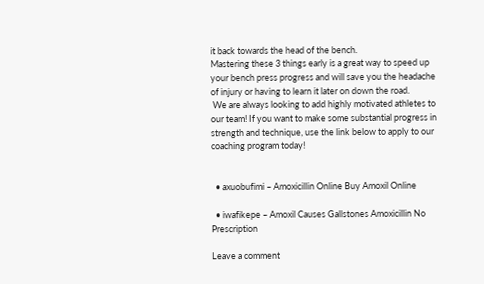it back towards the head of the bench.
Mastering these 3 things early is a great way to speed up your bench press progress and will save you the headache of injury or having to learn it later on down the road.
 We are always looking to add highly motivated athletes to our team! If you want to make some substantial progress in strength and technique, use the link below to apply to our coaching program today!


  • axuobufimi – Amoxicillin Online Buy Amoxil Online

  • iwafikepe – Amoxil Causes Gallstones Amoxicillin No Prescription

Leave a comment